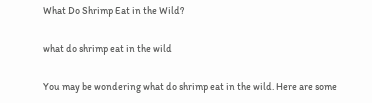What Do Shrimp Eat in the Wild?

what do shrimp eat in the wild

You may be wondering what do shrimp eat in the wild. Here are some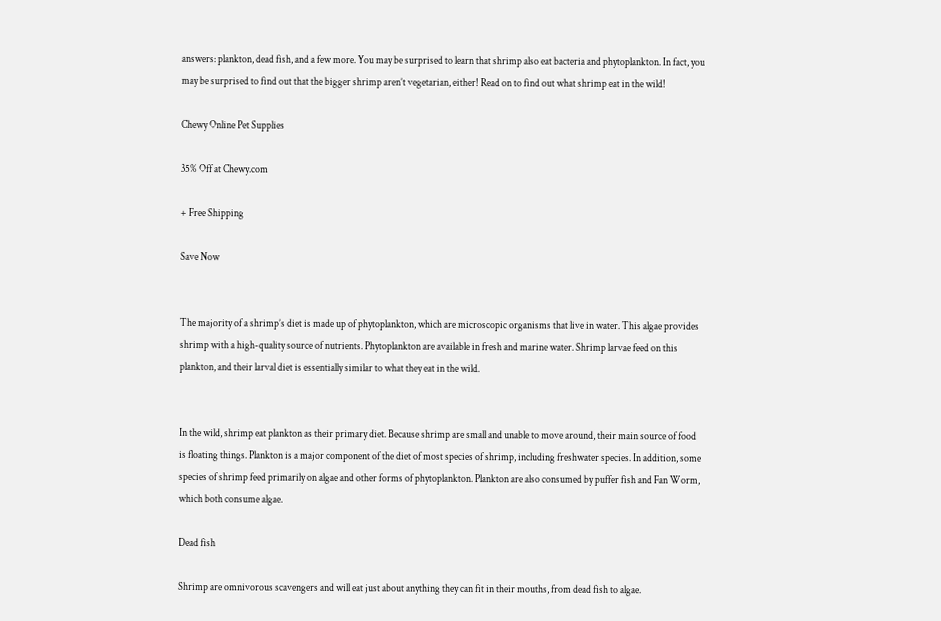answers: plankton, dead fish, and a few more. You may be surprised to learn that shrimp also eat bacteria and phytoplankton. In fact, you may be surprised to find out that the bigger shrimp aren’t vegetarian, either! Read on to find out what shrimp eat in the wild!

Chewy Online Pet Supplies

35% Off at Chewy.com

+ Free Shipping

Save Now


The majority of a shrimp’s diet is made up of phytoplankton, which are microscopic organisms that live in water. This algae provides shrimp with a high-quality source of nutrients. Phytoplankton are available in fresh and marine water. Shrimp larvae feed on this plankton, and their larval diet is essentially similar to what they eat in the wild.


In the wild, shrimp eat plankton as their primary diet. Because shrimp are small and unable to move around, their main source of food is floating things. Plankton is a major component of the diet of most species of shrimp, including freshwater species. In addition, some species of shrimp feed primarily on algae and other forms of phytoplankton. Plankton are also consumed by puffer fish and Fan Worm, which both consume algae.

Dead fish

Shrimp are omnivorous scavengers and will eat just about anything they can fit in their mouths, from dead fish to algae.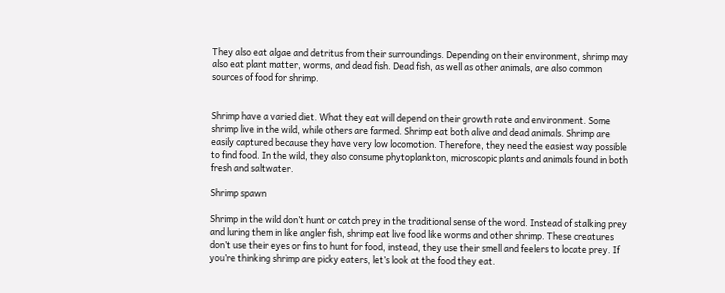They also eat algae and detritus from their surroundings. Depending on their environment, shrimp may also eat plant matter, worms, and dead fish. Dead fish, as well as other animals, are also common sources of food for shrimp.


Shrimp have a varied diet. What they eat will depend on their growth rate and environment. Some shrimp live in the wild, while others are farmed. Shrimp eat both alive and dead animals. Shrimp are easily captured because they have very low locomotion. Therefore, they need the easiest way possible to find food. In the wild, they also consume phytoplankton, microscopic plants and animals found in both fresh and saltwater.

Shrimp spawn

Shrimp in the wild don’t hunt or catch prey in the traditional sense of the word. Instead of stalking prey and luring them in like angler fish, shrimp eat live food like worms and other shrimp. These creatures don’t use their eyes or fins to hunt for food, instead, they use their smell and feelers to locate prey. If you’re thinking shrimp are picky eaters, let’s look at the food they eat.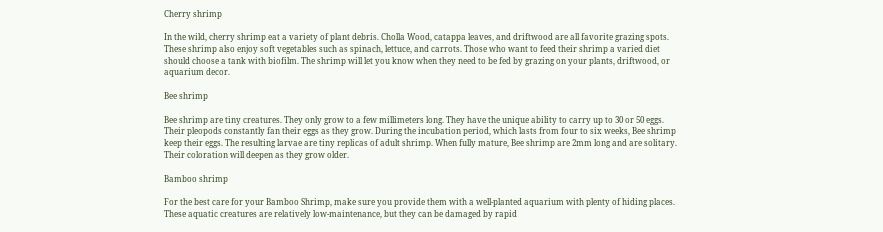Cherry shrimp

In the wild, cherry shrimp eat a variety of plant debris. Cholla Wood, catappa leaves, and driftwood are all favorite grazing spots. These shrimp also enjoy soft vegetables such as spinach, lettuce, and carrots. Those who want to feed their shrimp a varied diet should choose a tank with biofilm. The shrimp will let you know when they need to be fed by grazing on your plants, driftwood, or aquarium decor.

Bee shrimp

Bee shrimp are tiny creatures. They only grow to a few millimeters long. They have the unique ability to carry up to 30 or 50 eggs. Their pleopods constantly fan their eggs as they grow. During the incubation period, which lasts from four to six weeks, Bee shrimp keep their eggs. The resulting larvae are tiny replicas of adult shrimp. When fully mature, Bee shrimp are 2mm long and are solitary. Their coloration will deepen as they grow older.

Bamboo shrimp

For the best care for your Bamboo Shrimp, make sure you provide them with a well-planted aquarium with plenty of hiding places. These aquatic creatures are relatively low-maintenance, but they can be damaged by rapid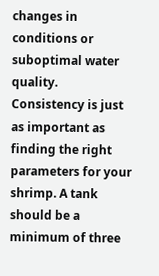changes in conditions or suboptimal water quality. Consistency is just as important as finding the right parameters for your shrimp. A tank should be a minimum of three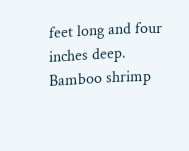feet long and four inches deep. Bamboo shrimp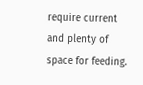require current and plenty of space for feeding.